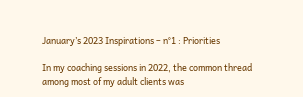January’s 2023 Inspirations – n°1 : Priorities

In my coaching sessions in 2022, the common thread among most of my adult clients was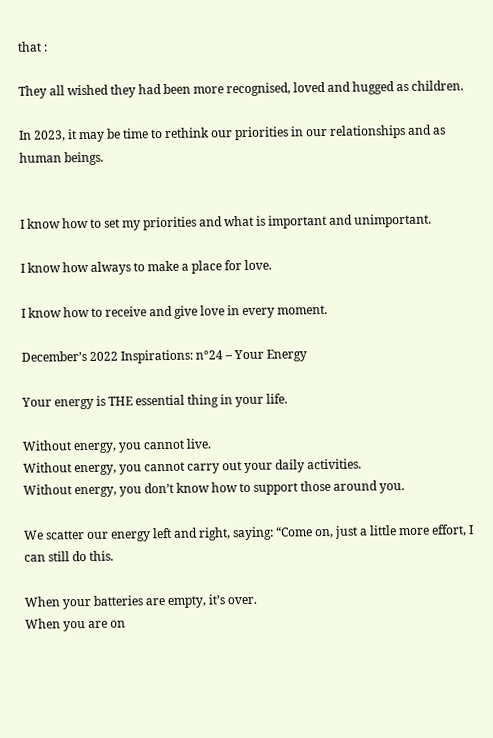that :

They all wished they had been more recognised, loved and hugged as children.

In 2023, it may be time to rethink our priorities in our relationships and as human beings.


I know how to set my priorities and what is important and unimportant.

I know how always to make a place for love.

I know how to receive and give love in every moment.

December’s 2022 Inspirations: n°24 – Your Energy

Your energy is THE essential thing in your life.

Without energy, you cannot live.
Without energy, you cannot carry out your daily activities.
Without energy, you don’t know how to support those around you.

We scatter our energy left and right, saying: “Come on, just a little more effort, I can still do this.

When your batteries are empty, it’s over.
When you are on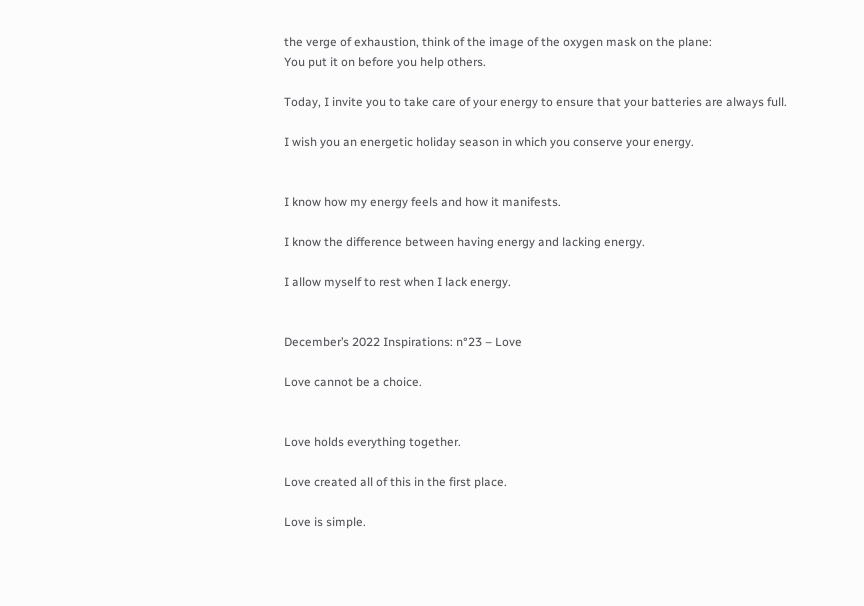the verge of exhaustion, think of the image of the oxygen mask on the plane:
You put it on before you help others.

Today, I invite you to take care of your energy to ensure that your batteries are always full.

I wish you an energetic holiday season in which you conserve your energy.


I know how my energy feels and how it manifests.

I know the difference between having energy and lacking energy.

I allow myself to rest when I lack energy.


December’s 2022 Inspirations: n°23 – Love

Love cannot be a choice.


Love holds everything together.

Love created all of this in the first place.

Love is simple.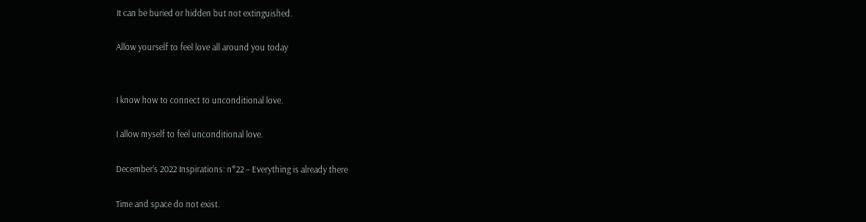It can be buried or hidden but not extinguished.

Allow yourself to feel love all around you today


I know how to connect to unconditional love.

I allow myself to feel unconditional love.

December’s 2022 Inspirations: n°22 – Everything is already there

Time and space do not exist.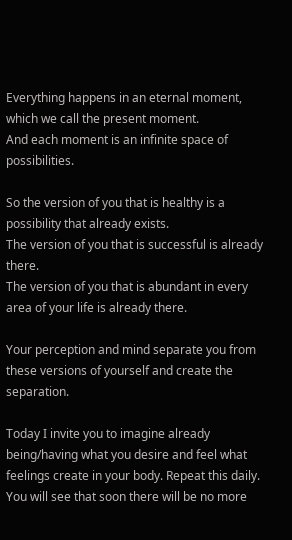Everything happens in an eternal moment, which we call the present moment.
And each moment is an infinite space of possibilities.

So the version of you that is healthy is a possibility that already exists.
The version of you that is successful is already there.
The version of you that is abundant in every area of your life is already there.

Your perception and mind separate you from these versions of yourself and create the separation.

Today I invite you to imagine already being/having what you desire and feel what feelings create in your body. Repeat this daily. You will see that soon there will be no more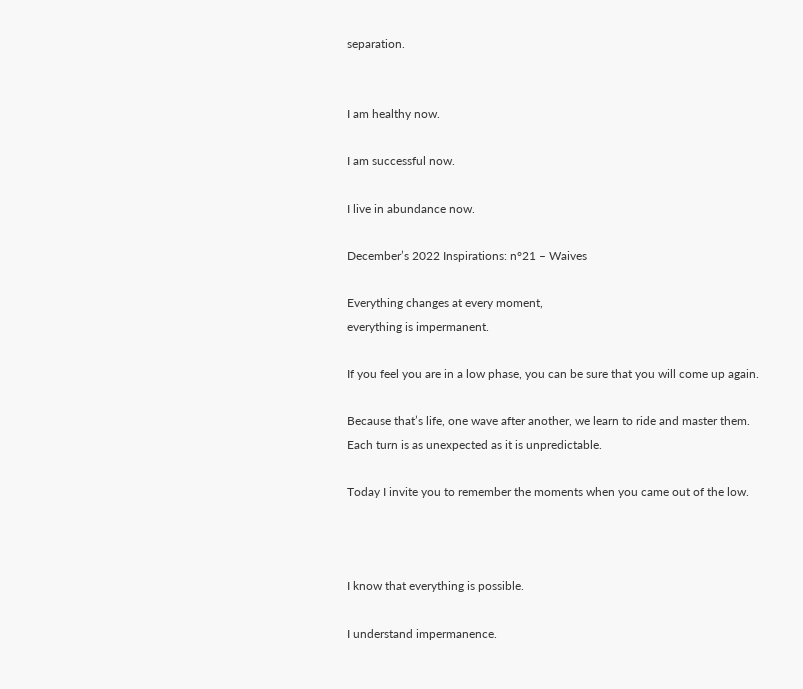separation.


I am healthy now.

I am successful now.

I live in abundance now.

December’s 2022 Inspirations: n°21 – Waives

Everything changes at every moment,
everything is impermanent.

If you feel you are in a low phase, you can be sure that you will come up again.

Because that’s life, one wave after another, we learn to ride and master them.
Each turn is as unexpected as it is unpredictable.

Today I invite you to remember the moments when you came out of the low.



I know that everything is possible.

I understand impermanence.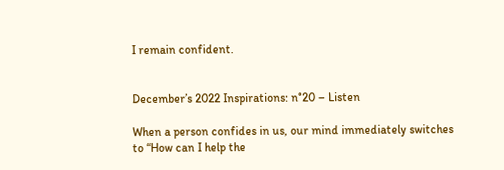I remain confident.


December’s 2022 Inspirations: n°20 – Listen

When a person confides in us, our mind immediately switches to “How can I help the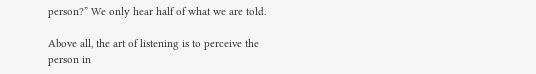person?” We only hear half of what we are told.

Above all, the art of listening is to perceive the person in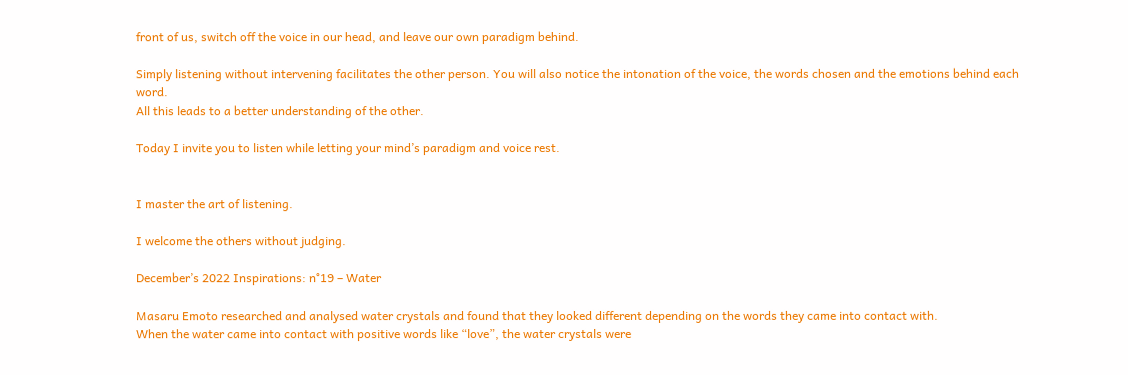front of us, switch off the voice in our head, and leave our own paradigm behind.

Simply listening without intervening facilitates the other person. You will also notice the intonation of the voice, the words chosen and the emotions behind each word.
All this leads to a better understanding of the other.

Today I invite you to listen while letting your mind’s paradigm and voice rest.


I master the art of listening.

I welcome the others without judging.

December’s 2022 Inspirations: n°19 – Water

Masaru Emoto researched and analysed water crystals and found that they looked different depending on the words they came into contact with.
When the water came into contact with positive words like “love”, the water crystals were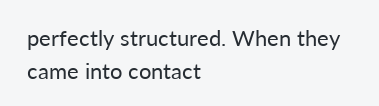perfectly structured. When they came into contact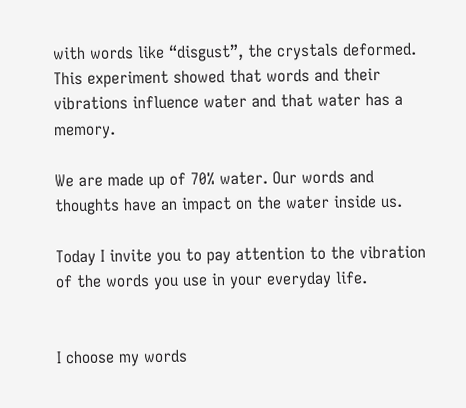with words like “disgust”, the crystals deformed.
This experiment showed that words and their vibrations influence water and that water has a memory.

We are made up of 70% water. Our words and thoughts have an impact on the water inside us.

Today I invite you to pay attention to the vibration of the words you use in your everyday life.


I choose my words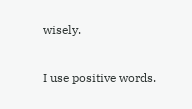wisely.

I use positive words.